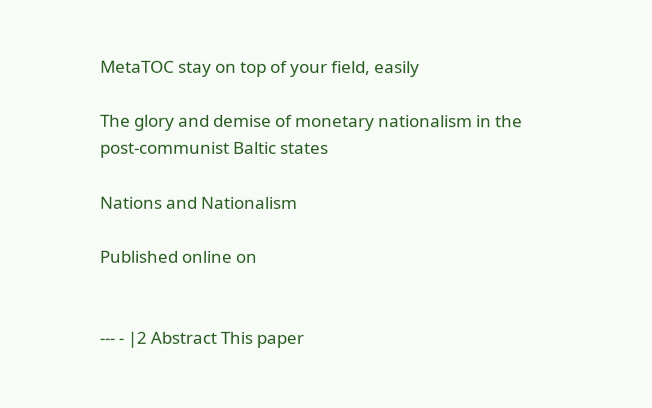MetaTOC stay on top of your field, easily

The glory and demise of monetary nationalism in the post‐communist Baltic states

Nations and Nationalism

Published online on


--- - |2 Abstract This paper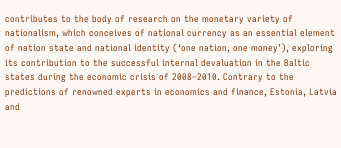contributes to the body of research on the monetary variety of nationalism, which conceives of national currency as an essential element of nation state and national identity (‘one nation, one money’), exploring its contribution to the successful internal devaluation in the Baltic states during the economic crisis of 2008–2010. Contrary to the predictions of renowned experts in economics and finance, Estonia, Latvia and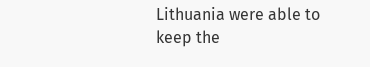Lithuania were able to keep the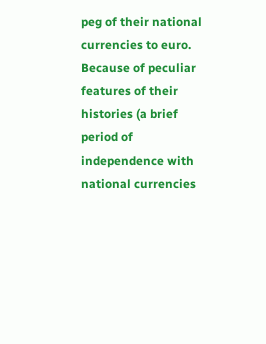peg of their national currencies to euro. Because of peculiar features of their histories (a brief period of independence with national currencies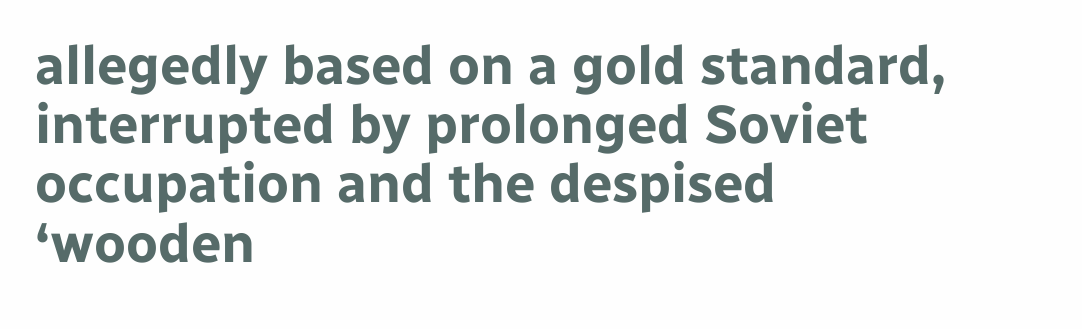allegedly based on a gold standard, interrupted by prolonged Soviet occupation and the despised ‘wooden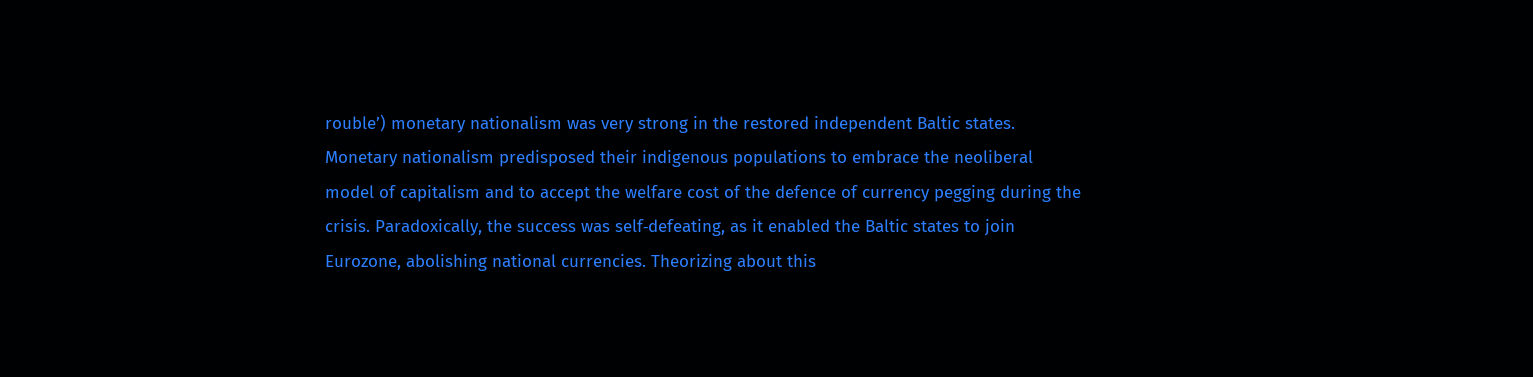rouble’) monetary nationalism was very strong in the restored independent Baltic states. Monetary nationalism predisposed their indigenous populations to embrace the neoliberal model of capitalism and to accept the welfare cost of the defence of currency pegging during the crisis. Paradoxically, the success was self‐defeating, as it enabled the Baltic states to join Eurozone, abolishing national currencies. Theorizing about this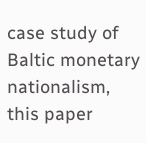case study of Baltic monetary nationalism, this paper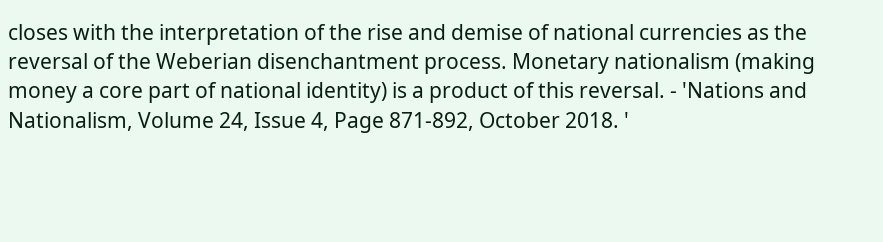closes with the interpretation of the rise and demise of national currencies as the reversal of the Weberian disenchantment process. Monetary nationalism (making money a core part of national identity) is a product of this reversal. - 'Nations and Nationalism, Volume 24, Issue 4, Page 871-892, October 2018. '